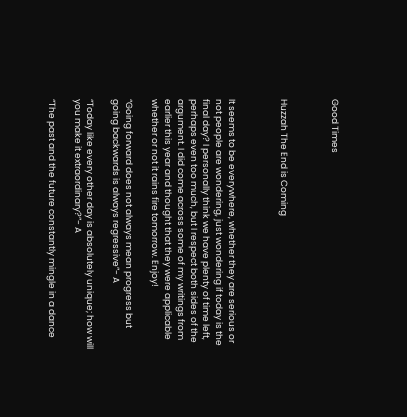Good Times



Huzzah The End is Coming



It seems to be everywhere, whether they are serious or not people are wondering, just wondering if today is the final day? I personally think we have plenty of time left, perhaps even too much, but I respect both sides of the argument. I did come across some of my writings from earlier this year and thought that they were applicable whether or not it rains fire tomorrow. Enjoy!

“Going forward does not always mean progress but going backwards is always regressive”- A

“Today like every other day is absolutely unique; how will you make it extraordinary?”- A

“The past and the future constantly mingle in a dance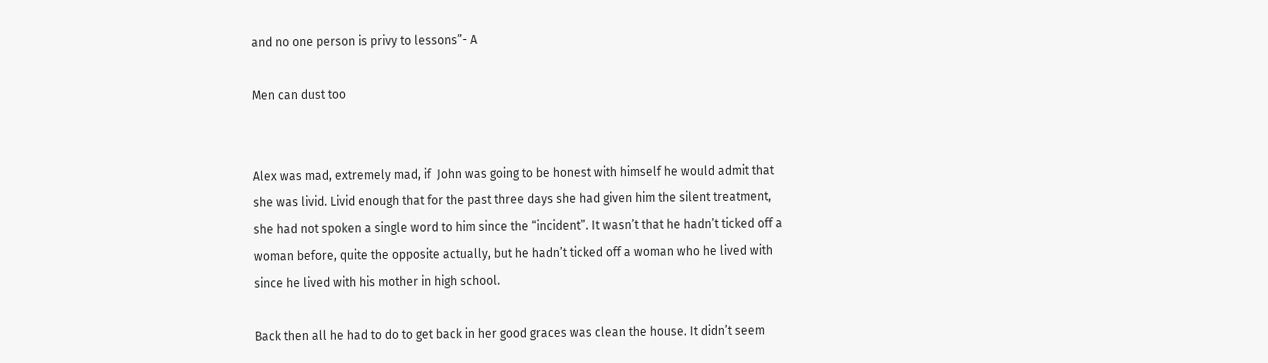and no one person is privy to lessons”- A

Men can dust too


Alex was mad, extremely mad, if  John was going to be honest with himself he would admit that she was livid. Livid enough that for the past three days she had given him the silent treatment, she had not spoken a single word to him since the “incident”. It wasn’t that he hadn’t ticked off a woman before, quite the opposite actually, but he hadn’t ticked off a woman who he lived with since he lived with his mother in high school.

Back then all he had to do to get back in her good graces was clean the house. It didn’t seem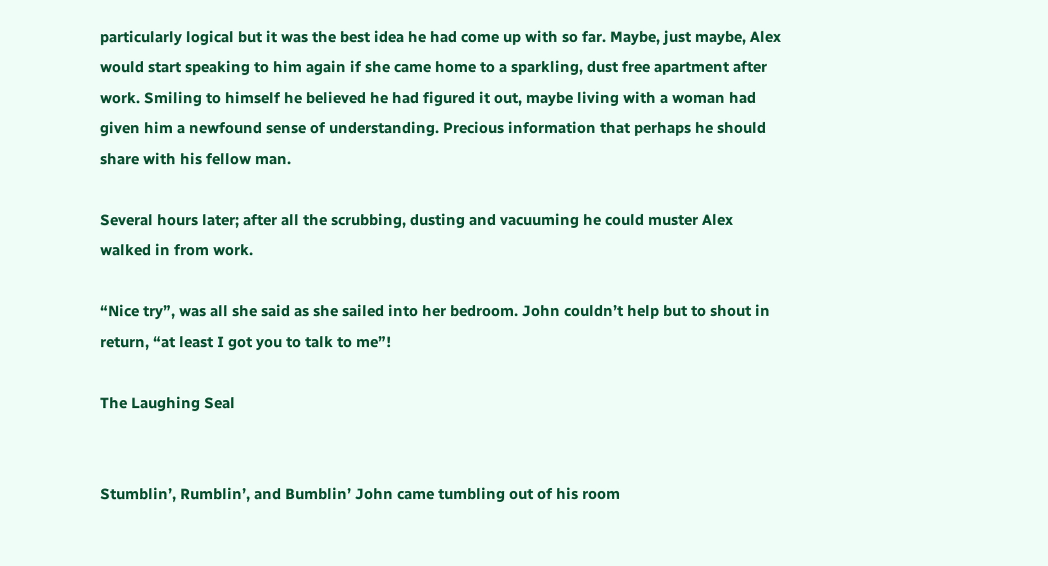particularly logical but it was the best idea he had come up with so far. Maybe, just maybe, Alex would start speaking to him again if she came home to a sparkling, dust free apartment after work. Smiling to himself he believed he had figured it out, maybe living with a woman had given him a newfound sense of understanding. Precious information that perhaps he should share with his fellow man.

Several hours later; after all the scrubbing, dusting and vacuuming he could muster Alex walked in from work.

“Nice try”, was all she said as she sailed into her bedroom. John couldn’t help but to shout in return, “at least I got you to talk to me”!

The Laughing Seal


Stumblin’, Rumblin’, and Bumblin’ John came tumbling out of his room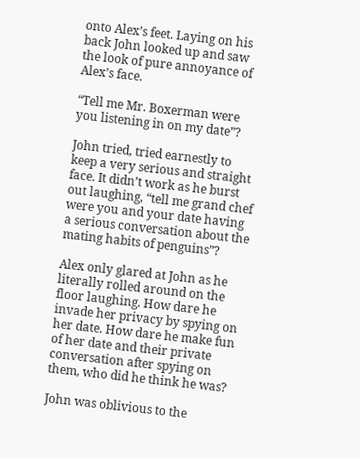onto Alex’s feet. Laying on his back John looked up and saw the look of pure annoyance of Alex’s face.

“Tell me Mr. Boxerman were you listening in on my date”?

John tried, tried earnestly to keep a very serious and straight face. It didn’t work as he burst out laughing, “tell me grand chef were you and your date having a serious conversation about the mating habits of penguins”?

Alex only glared at John as he literally rolled around on the floor laughing. How dare he invade her privacy by spying on her date. How dare he make fun of her date and their private conversation after spying on them, who did he think he was?

John was oblivious to the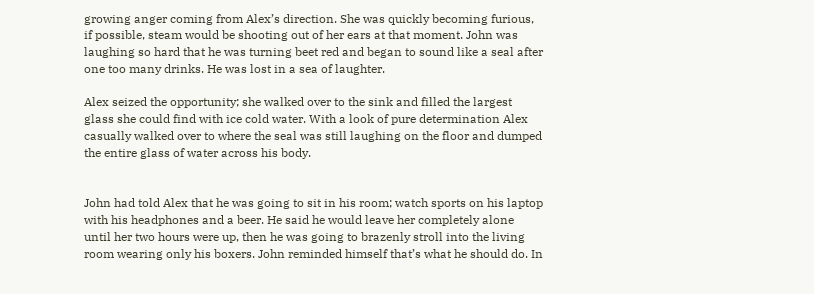growing anger coming from Alex’s direction. She was quickly becoming furious, if possible, steam would be shooting out of her ears at that moment. John was laughing so hard that he was turning beet red and began to sound like a seal after one too many drinks. He was lost in a sea of laughter.

Alex seized the opportunity; she walked over to the sink and filled the largest glass she could find with ice cold water. With a look of pure determination Alex casually walked over to where the seal was still laughing on the floor and dumped the entire glass of water across his body.


John had told Alex that he was going to sit in his room; watch sports on his laptop with his headphones and a beer. He said he would leave her completely alone until her two hours were up, then he was going to brazenly stroll into the living room wearing only his boxers. John reminded himself that’s what he should do. In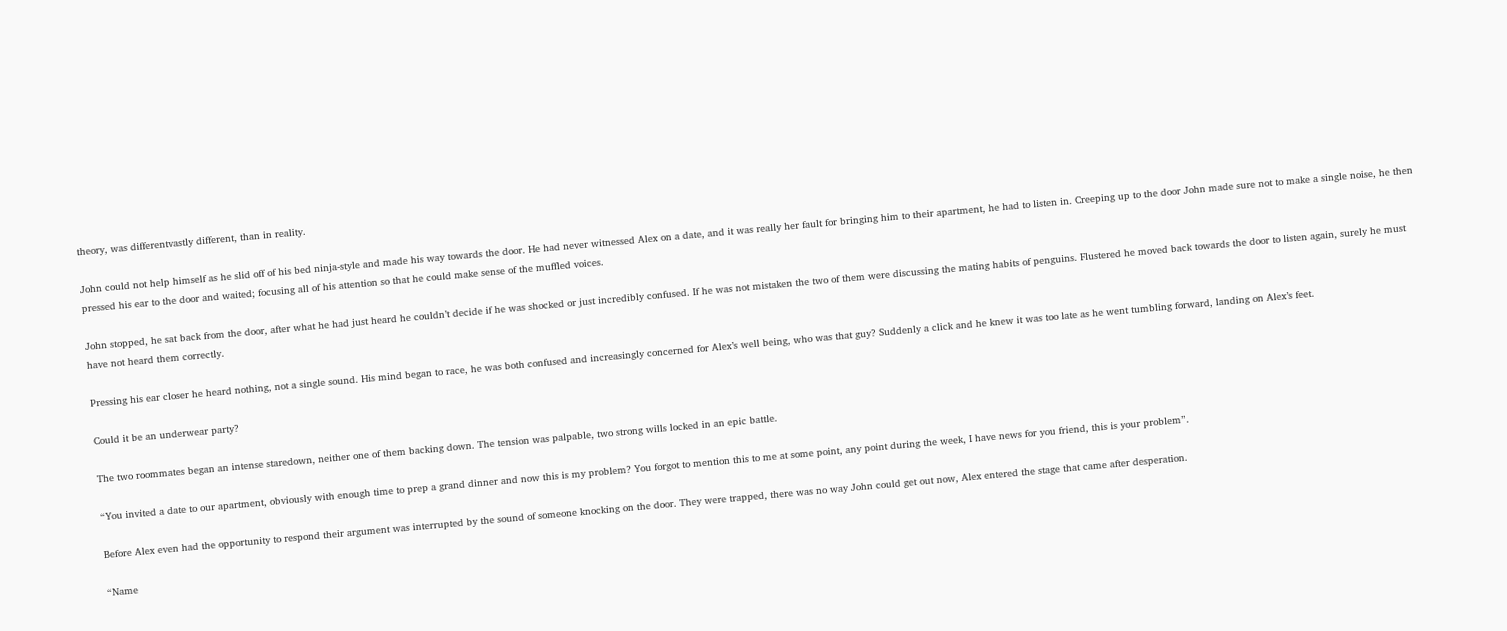theory, was differentvastly different, than in reality.

John could not help himself as he slid off of his bed ninja-style and made his way towards the door. He had never witnessed Alex on a date, and it was really her fault for bringing him to their apartment, he had to listen in. Creeping up to the door John made sure not to make a single noise, he then pressed his ear to the door and waited; focusing all of his attention so that he could make sense of the muffled voices.

John stopped, he sat back from the door, after what he had just heard he couldn’t decide if he was shocked or just incredibly confused. If he was not mistaken the two of them were discussing the mating habits of penguins. Flustered he moved back towards the door to listen again, surely he must have not heard them correctly.

Pressing his ear closer he heard nothing, not a single sound. His mind began to race, he was both confused and increasingly concerned for Alex’s well being, who was that guy? Suddenly a click and he knew it was too late as he went tumbling forward, landing on Alex’s feet.

Could it be an underwear party?

The two roommates began an intense staredown, neither one of them backing down. The tension was palpable, two strong wills locked in an epic battle.

“You invited a date to our apartment, obviously with enough time to prep a grand dinner and now this is my problem? You forgot to mention this to me at some point, any point during the week, I have news for you friend, this is your problem”.

Before Alex even had the opportunity to respond their argument was interrupted by the sound of someone knocking on the door. They were trapped, there was no way John could get out now, Alex entered the stage that came after desperation.

“Name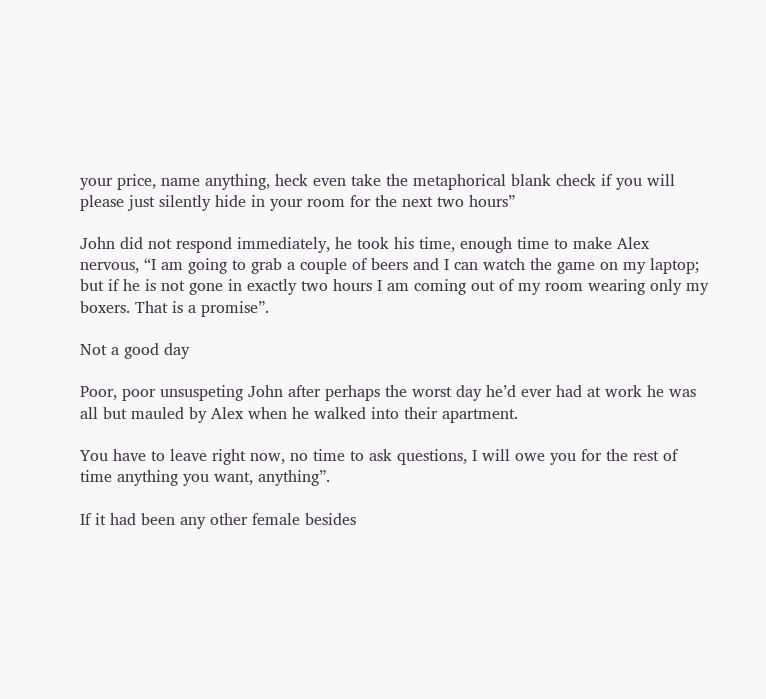your price, name anything, heck even take the metaphorical blank check if you will please just silently hide in your room for the next two hours”

John did not respond immediately, he took his time, enough time to make Alex nervous, “I am going to grab a couple of beers and I can watch the game on my laptop; but if he is not gone in exactly two hours I am coming out of my room wearing only my boxers. That is a promise”.

Not a good day

Poor, poor unsuspeting John after perhaps the worst day he’d ever had at work he was all but mauled by Alex when he walked into their apartment.

You have to leave right now, no time to ask questions, I will owe you for the rest of time anything you want, anything”.

If it had been any other female besides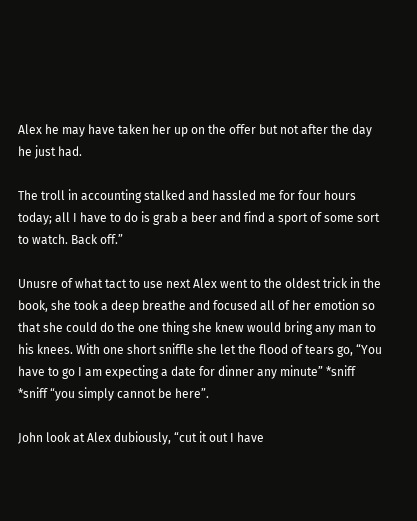Alex he may have taken her up on the offer but not after the day he just had.

The troll in accounting stalked and hassled me for four hours today; all I have to do is grab a beer and find a sport of some sort to watch. Back off.”

Unusre of what tact to use next Alex went to the oldest trick in the book, she took a deep breathe and focused all of her emotion so that she could do the one thing she knew would bring any man to his knees. With one short sniffle she let the flood of tears go, “You have to go I am expecting a date for dinner any minute” *sniff  *sniff “you simply cannot be here”.

John look at Alex dubiously, “cut it out I have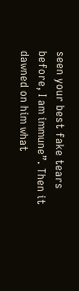seen your best fake tears before, I am immune”. Then it dawned on him what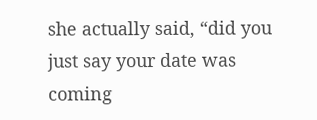she actually said, “did you just say your date was coming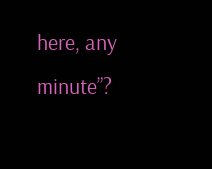here, any minute”?